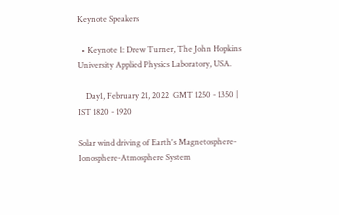Keynote Speakers

  • Keynote 1: Drew Turner, The John Hopkins University Applied Physics Laboratory, USA.

    Day1, February 21, 2022  GMT 1250 - 1350 | IST 1820 - 1920

Solar wind driving of Earth's Magnetosphere-Ionosphere-Atmosphere System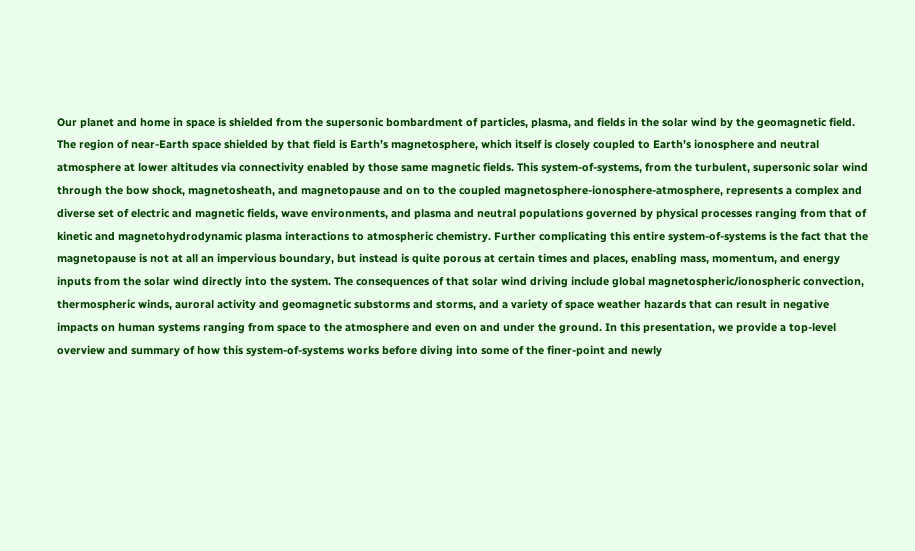Our planet and home in space is shielded from the supersonic bombardment of particles, plasma, and fields in the solar wind by the geomagnetic field. The region of near-Earth space shielded by that field is Earth’s magnetosphere, which itself is closely coupled to Earth’s ionosphere and neutral atmosphere at lower altitudes via connectivity enabled by those same magnetic fields. This system-of-systems, from the turbulent, supersonic solar wind through the bow shock, magnetosheath, and magnetopause and on to the coupled magnetosphere-ionosphere-atmosphere, represents a complex and diverse set of electric and magnetic fields, wave environments, and plasma and neutral populations governed by physical processes ranging from that of kinetic and magnetohydrodynamic plasma interactions to atmospheric chemistry. Further complicating this entire system-of-systems is the fact that the magnetopause is not at all an impervious boundary, but instead is quite porous at certain times and places, enabling mass, momentum, and energy inputs from the solar wind directly into the system. The consequences of that solar wind driving include global magnetospheric/ionospheric convection, thermospheric winds, auroral activity and geomagnetic substorms and storms, and a variety of space weather hazards that can result in negative impacts on human systems ranging from space to the atmosphere and even on and under the ground. In this presentation, we provide a top-level overview and summary of how this system-of-systems works before diving into some of the finer-point and newly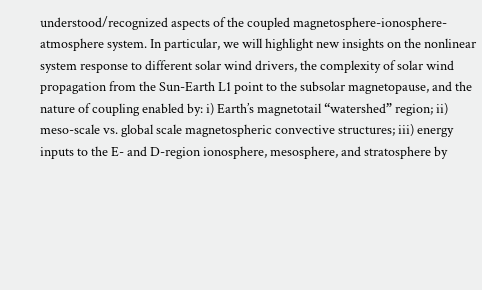understood/recognized aspects of the coupled magnetosphere-ionosphere-atmosphere system. In particular, we will highlight new insights on the nonlinear system response to different solar wind drivers, the complexity of solar wind propagation from the Sun-Earth L1 point to the subsolar magnetopause, and the nature of coupling enabled by: i) Earth’s magnetotail “watershed” region; ii) meso-scale vs. global scale magnetospheric convective structures; iii) energy inputs to the E- and D-region ionosphere, mesosphere, and stratosphere by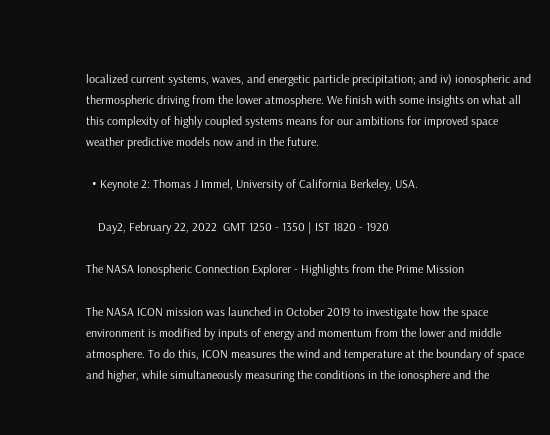localized current systems, waves, and energetic particle precipitation; and iv) ionospheric and thermospheric driving from the lower atmosphere. We finish with some insights on what all this complexity of highly coupled systems means for our ambitions for improved space weather predictive models now and in the future.

  • Keynote 2: Thomas J Immel, University of California Berkeley, USA.

    Day2, February 22, 2022  GMT 1250 - 1350 | IST 1820 - 1920

The NASA Ionospheric Connection Explorer - Highlights from the Prime Mission

The NASA ICON mission was launched in October 2019 to investigate how the space environment is modified by inputs of energy and momentum from the lower and middle atmosphere. To do this, ICON measures the wind and temperature at the boundary of space and higher, while simultaneously measuring the conditions in the ionosphere and the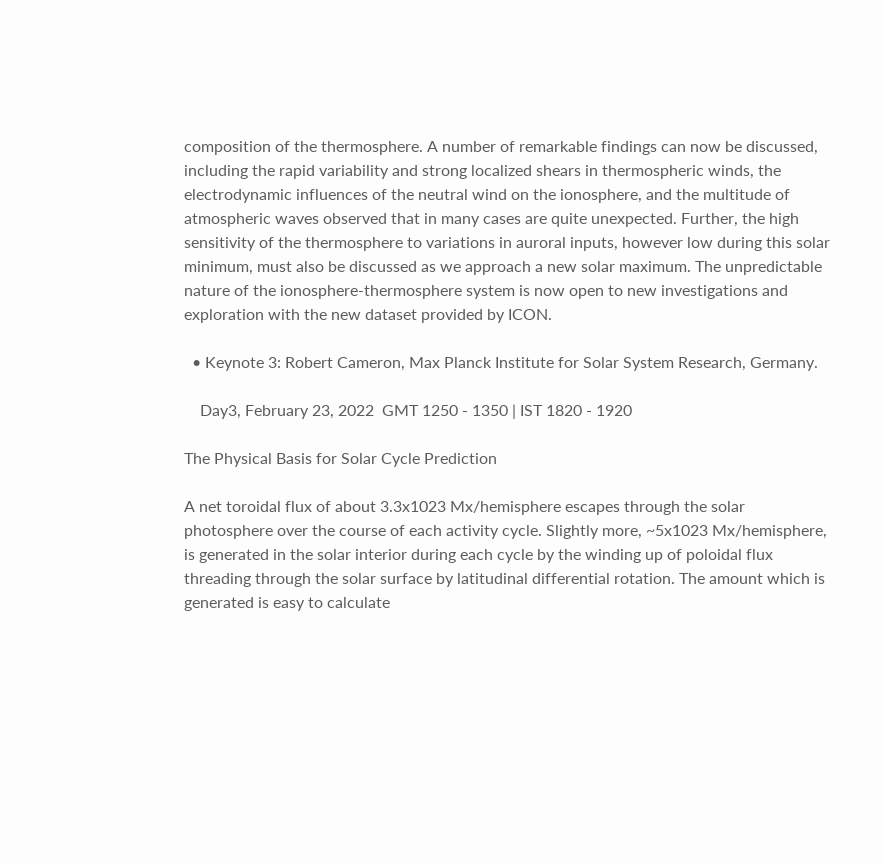composition of the thermosphere. A number of remarkable findings can now be discussed, including the rapid variability and strong localized shears in thermospheric winds, the electrodynamic influences of the neutral wind on the ionosphere, and the multitude of atmospheric waves observed that in many cases are quite unexpected. Further, the high sensitivity of the thermosphere to variations in auroral inputs, however low during this solar minimum, must also be discussed as we approach a new solar maximum. The unpredictable nature of the ionosphere-thermosphere system is now open to new investigations and exploration with the new dataset provided by ICON.

  • Keynote 3: Robert Cameron, Max Planck Institute for Solar System Research, Germany.

    Day3, February 23, 2022  GMT 1250 - 1350 | IST 1820 - 1920

The Physical Basis for Solar Cycle Prediction

A net toroidal flux of about 3.3x1023 Mx/hemisphere escapes through the solar photosphere over the course of each activity cycle. Slightly more, ~5x1023 Mx/hemisphere, is generated in the solar interior during each cycle by the winding up of poloidal flux threading through the solar surface by latitudinal differential rotation. The amount which is generated is easy to calculate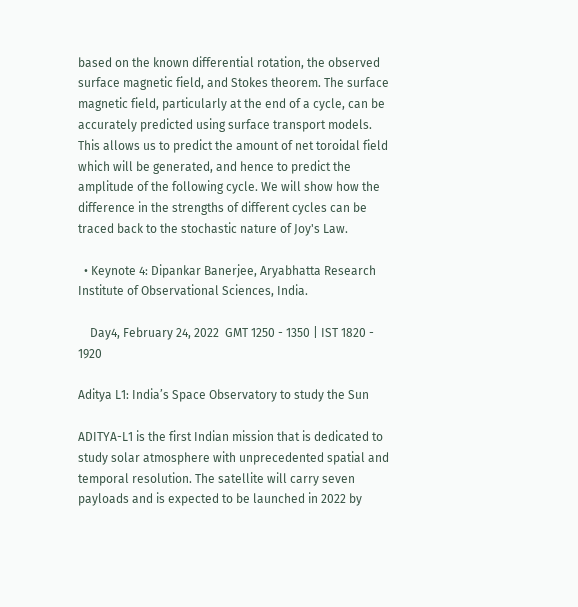based on the known differential rotation, the observed surface magnetic field, and Stokes theorem. The surface magnetic field, particularly at the end of a cycle, can be accurately predicted using surface transport models. This allows us to predict the amount of net toroidal field which will be generated, and hence to predict the amplitude of the following cycle. We will show how the difference in the strengths of different cycles can be traced back to the stochastic nature of Joy's Law.

  • Keynote 4: Dipankar Banerjee, Aryabhatta Research Institute of Observational Sciences, India.

    Day4, February 24, 2022  GMT 1250 - 1350 | IST 1820 - 1920

Aditya L1: India’s Space Observatory to study the Sun

ADITYA-L1 is the first Indian mission that is dedicated to study solar atmosphere with unprecedented spatial and temporal resolution. The satellite will carry seven payloads and is expected to be launched in 2022 by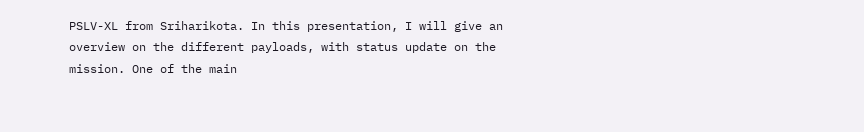PSLV-XL from Sriharikota. In this presentation, I will give an overview on the different payloads, with status update on the mission. One of the main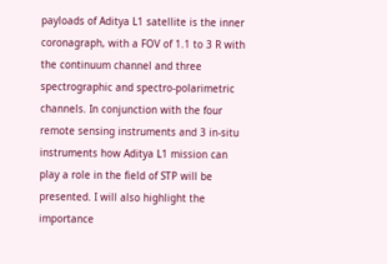payloads of Aditya L1 satellite is the inner coronagraph, with a FOV of 1.1 to 3 R with the continuum channel and three spectrographic and spectro-polarimetric channels. In conjunction with the four remote sensing instruments and 3 in-situ instruments how Aditya L1 mission can play a role in the field of STP will be presented. I will also highlight the importance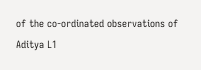of the co-ordinated observations of Aditya L1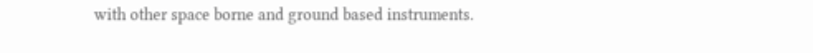with other space borne and ground based instruments.